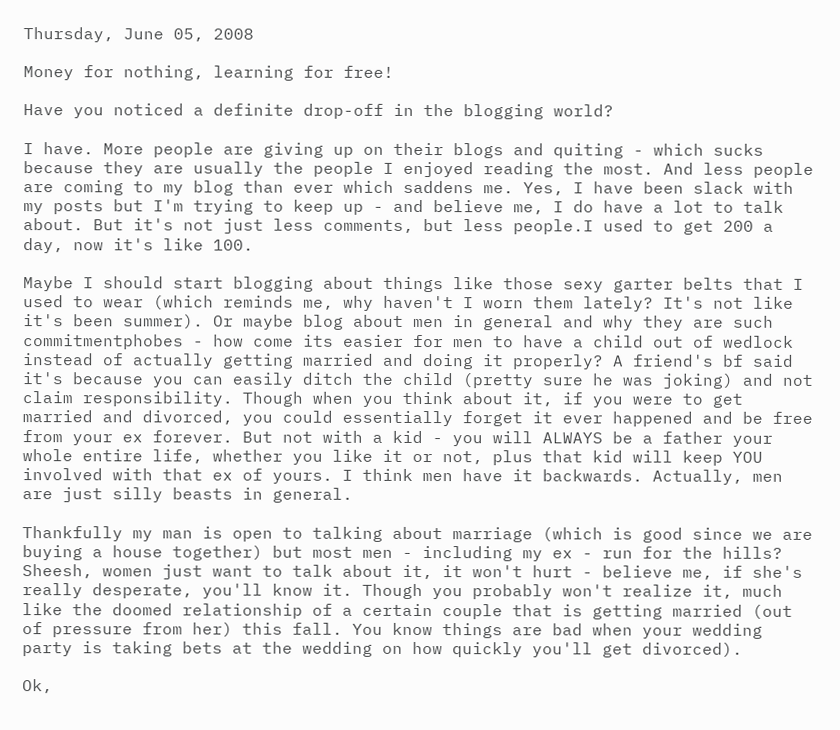Thursday, June 05, 2008

Money for nothing, learning for free!

Have you noticed a definite drop-off in the blogging world?

I have. More people are giving up on their blogs and quiting - which sucks because they are usually the people I enjoyed reading the most. And less people are coming to my blog than ever which saddens me. Yes, I have been slack with my posts but I'm trying to keep up - and believe me, I do have a lot to talk about. But it's not just less comments, but less people.I used to get 200 a day, now it's like 100.

Maybe I should start blogging about things like those sexy garter belts that I used to wear (which reminds me, why haven't I worn them lately? It's not like it's been summer). Or maybe blog about men in general and why they are such commitmentphobes - how come its easier for men to have a child out of wedlock instead of actually getting married and doing it properly? A friend's bf said it's because you can easily ditch the child (pretty sure he was joking) and not claim responsibility. Though when you think about it, if you were to get married and divorced, you could essentially forget it ever happened and be free from your ex forever. But not with a kid - you will ALWAYS be a father your whole entire life, whether you like it or not, plus that kid will keep YOU involved with that ex of yours. I think men have it backwards. Actually, men are just silly beasts in general.

Thankfully my man is open to talking about marriage (which is good since we are buying a house together) but most men - including my ex - run for the hills? Sheesh, women just want to talk about it, it won't hurt - believe me, if she's really desperate, you'll know it. Though you probably won't realize it, much like the doomed relationship of a certain couple that is getting married (out of pressure from her) this fall. You know things are bad when your wedding party is taking bets at the wedding on how quickly you'll get divorced).

Ok,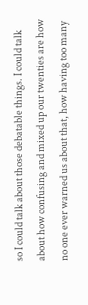so I could talk about those debatable things. I could talk about how confusing and mixed up our twenties are how no one ever warned us about that, how having too many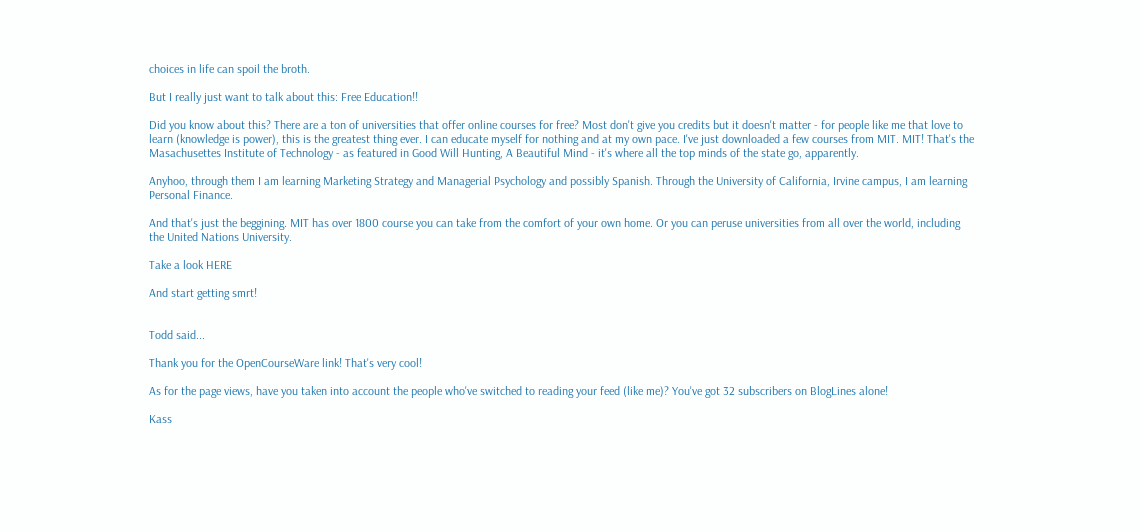choices in life can spoil the broth.

But I really just want to talk about this: Free Education!!

Did you know about this? There are a ton of universities that offer online courses for free? Most don't give you credits but it doesn't matter - for people like me that love to learn (knowledge is power), this is the greatest thing ever. I can educate myself for nothing and at my own pace. I've just downloaded a few courses from MIT. MIT! That's the Masachusettes Institute of Technology - as featured in Good Will Hunting, A Beautiful Mind - it's where all the top minds of the state go, apparently.

Anyhoo, through them I am learning Marketing Strategy and Managerial Psychology and possibly Spanish. Through the University of California, Irvine campus, I am learning Personal Finance.

And that's just the beggining. MIT has over 1800 course you can take from the comfort of your own home. Or you can peruse universities from all over the world, including the United Nations University.

Take a look HERE

And start getting smrt!


Todd said...

Thank you for the OpenCourseWare link! That's very cool!

As for the page views, have you taken into account the people who've switched to reading your feed (like me)? You've got 32 subscribers on BlogLines alone!

Kass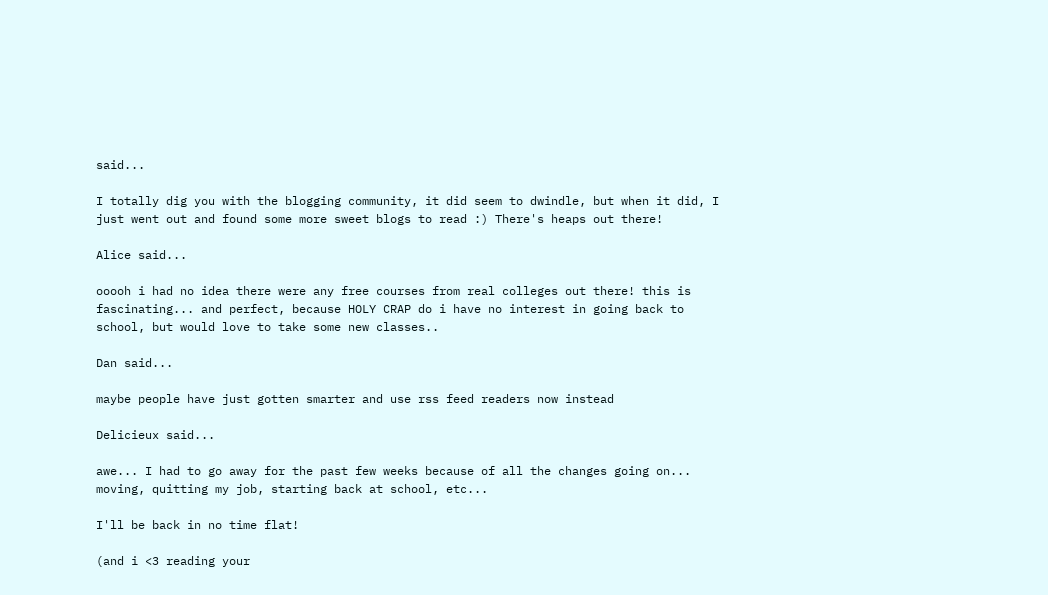said...

I totally dig you with the blogging community, it did seem to dwindle, but when it did, I just went out and found some more sweet blogs to read :) There's heaps out there!

Alice said...

ooooh i had no idea there were any free courses from real colleges out there! this is fascinating... and perfect, because HOLY CRAP do i have no interest in going back to school, but would love to take some new classes..

Dan said...

maybe people have just gotten smarter and use rss feed readers now instead

Delicieux said...

awe... I had to go away for the past few weeks because of all the changes going on... moving, quitting my job, starting back at school, etc...

I'll be back in no time flat!

(and i <3 reading your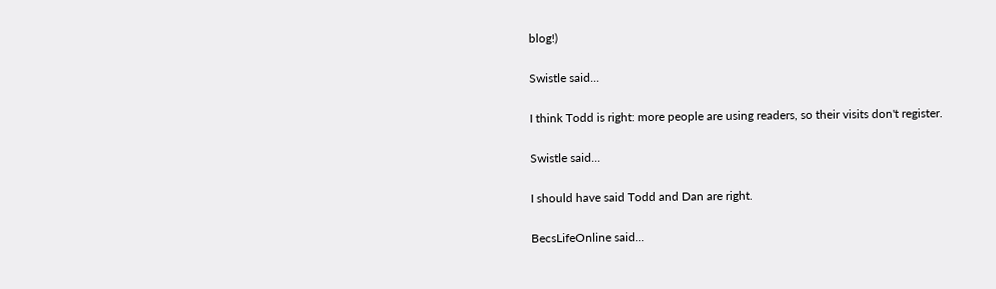blog!)

Swistle said...

I think Todd is right: more people are using readers, so their visits don't register.

Swistle said...

I should have said Todd and Dan are right.

BecsLifeOnline said...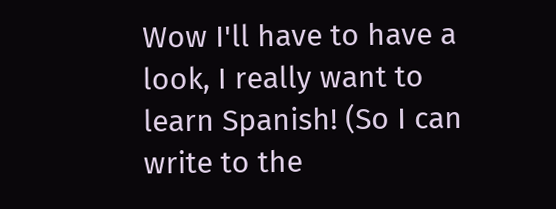Wow I'll have to have a look, I really want to learn Spanish! (So I can write to the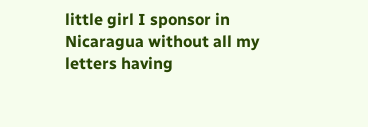little girl I sponsor in Nicaragua without all my letters having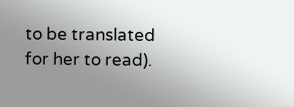to be translated for her to read).